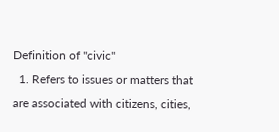Definition of "civic"
  1. Refers to issues or matters that are associated with citizens, cities,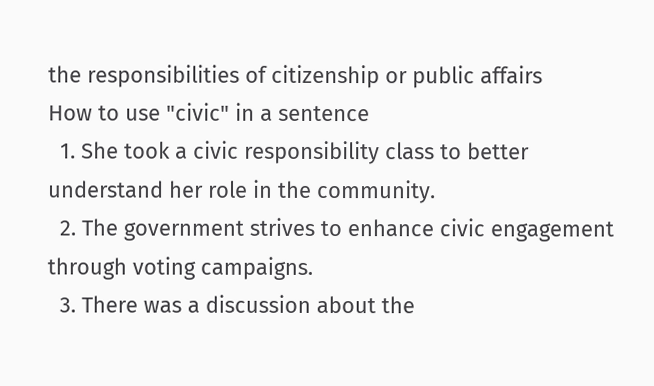the responsibilities of citizenship or public affairs
How to use "civic" in a sentence
  1. She took a civic responsibility class to better understand her role in the community.
  2. The government strives to enhance civic engagement through voting campaigns.
  3. There was a discussion about the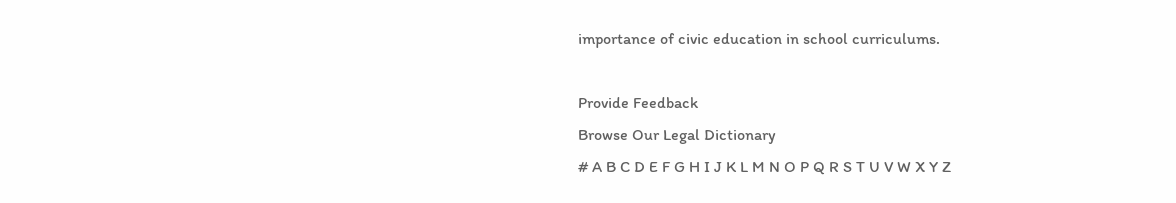importance of civic education in school curriculums.

Provide Feedback
Browse Our Legal Dictionary
# A B C D E F G H I J K L M N O P Q R S T U V W X Y Z